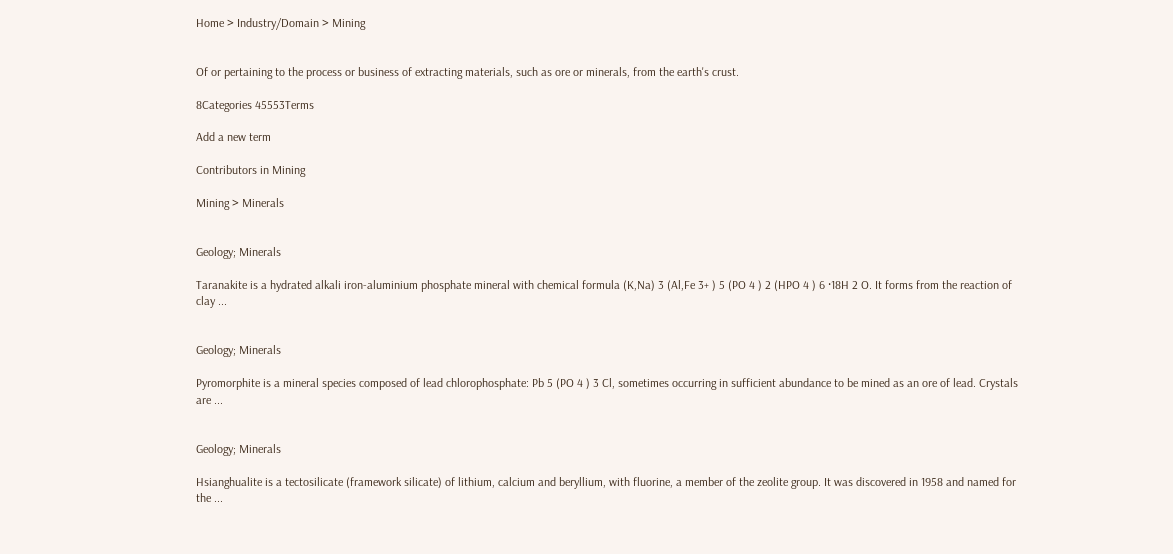Home > Industry/Domain > Mining


Of or pertaining to the process or business of extracting materials, such as ore or minerals, from the earth's crust.

8Categories 45553Terms

Add a new term

Contributors in Mining

Mining > Minerals


Geology; Minerals

Taranakite is a hydrated alkali iron-aluminium phosphate mineral with chemical formula (K,Na) 3 (Al,Fe 3+ ) 5 (PO 4 ) 2 (HPO 4 ) 6 ·18H 2 O. It forms from the reaction of clay ...


Geology; Minerals

Pyromorphite is a mineral species composed of lead chlorophosphate: Pb 5 (PO 4 ) 3 Cl, sometimes occurring in sufficient abundance to be mined as an ore of lead. Crystals are ...


Geology; Minerals

Hsianghualite is a tectosilicate (framework silicate) of lithium, calcium and beryllium, with fluorine, a member of the zeolite group. It was discovered in 1958 and named for the ...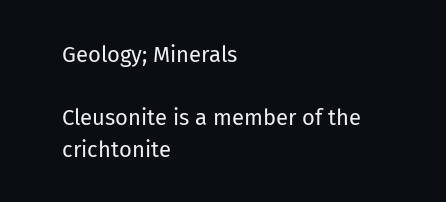Geology; Minerals

Cleusonite is a member of the crichtonite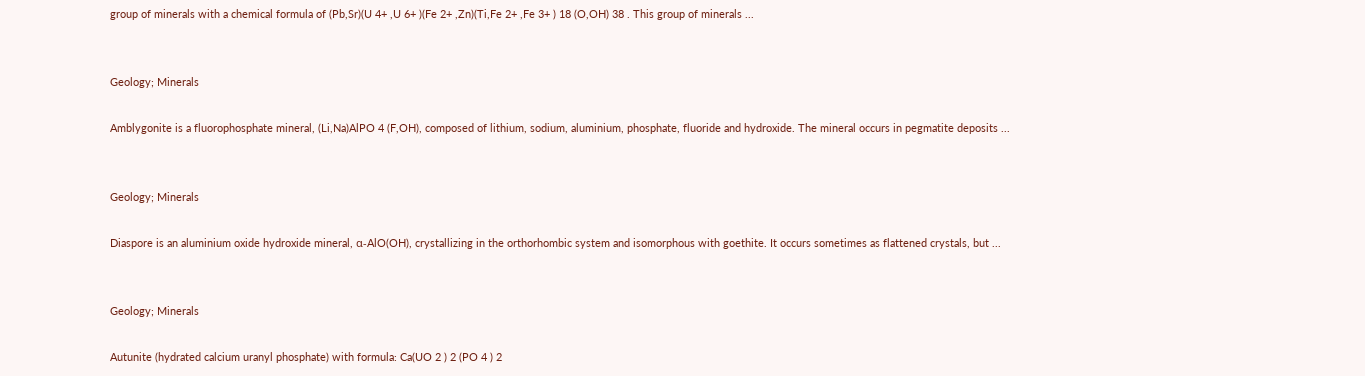group of minerals with a chemical formula of (Pb,Sr)(U 4+ ,U 6+ )(Fe 2+ ,Zn)(Ti,Fe 2+ ,Fe 3+ ) 18 (O,OH) 38 . This group of minerals ...


Geology; Minerals

Amblygonite is a fluorophosphate mineral, (Li,Na)AlPO 4 (F,OH), composed of lithium, sodium, aluminium, phosphate, fluoride and hydroxide. The mineral occurs in pegmatite deposits ...


Geology; Minerals

Diaspore is an aluminium oxide hydroxide mineral, α-AlO(OH), crystallizing in the orthorhombic system and isomorphous with goethite. It occurs sometimes as flattened crystals, but ...


Geology; Minerals

Autunite (hydrated calcium uranyl phosphate) with formula: Ca(UO 2 ) 2 (PO 4 ) 2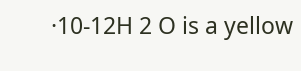·10-12H 2 O is a yellow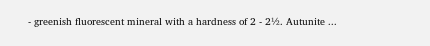- greenish fluorescent mineral with a hardness of 2 - 2½. Autunite ...